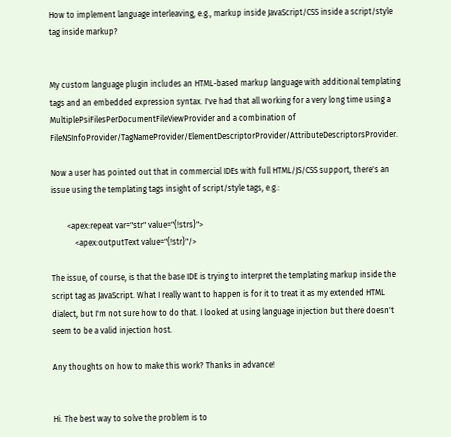How to implement language interleaving, e.g., markup inside JavaScript/CSS inside a script/style tag inside markup?


My custom language plugin includes an HTML-based markup language with additional templating tags and an embedded expression syntax. I've had that all working for a very long time using a MultiplePsiFilesPerDocumentFileViewProvider and a combination of FileNSInfoProvider/TagNameProvider/ElementDescriptorProvider/AttributeDescriptorsProvider.

Now a user has pointed out that in commercial IDEs with full HTML/JS/CSS support, there's an issue using the templating tags insight of script/style tags, e.g.:

        <apex:repeat var="str" value="{!strs}">
            <apex:outputText value="{!str}"/>

The issue, of course, is that the base IDE is trying to interpret the templating markup inside the script tag as JavaScript. What I really want to happen is for it to treat it as my extended HTML dialect, but I'm not sure how to do that. I looked at using language injection but there doesn't seem to be a valid injection host.

Any thoughts on how to make this work? Thanks in advance!


Hi. The best way to solve the problem is to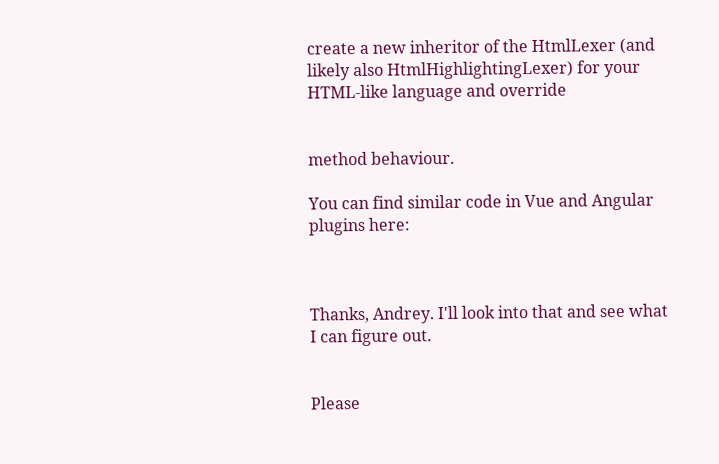create a new inheritor of the HtmlLexer (and likely also HtmlHighlightingLexer) for your HTML-like language and override


method behaviour.

You can find similar code in Vue and Angular plugins here:



Thanks, Andrey. I'll look into that and see what I can figure out.


Please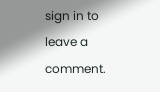sign in to leave a comment.